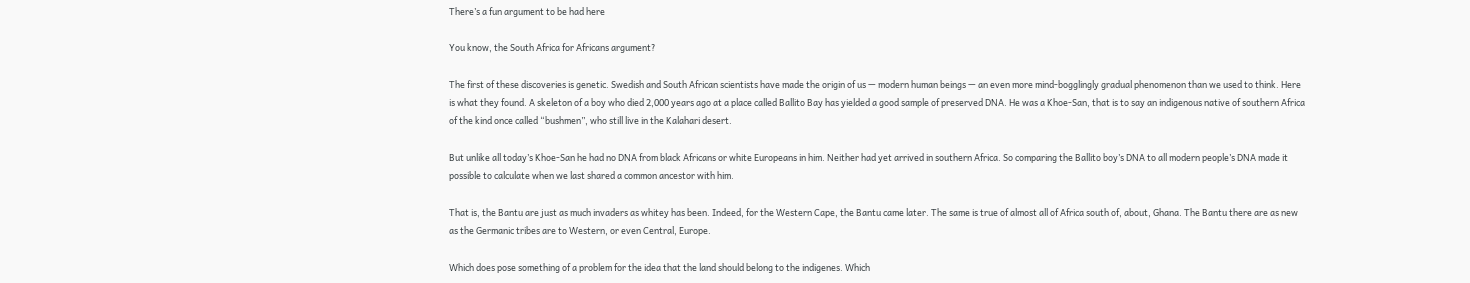There’s a fun argument to be had here

You know, the South Africa for Africans argument?

The first of these discoveries is genetic. Swedish and South African scientists have made the origin of us — modern human beings — an even more mind-bogglingly gradual phenomenon than we used to think. Here is what they found. A skeleton of a boy who died 2,000 years ago at a place called Ballito Bay has yielded a good sample of preserved DNA. He was a Khoe-San, that is to say an indigenous native of southern Africa of the kind once called “bushmen”, who still live in the Kalahari desert.

But unlike all today’s Khoe-San he had no DNA from black Africans or white Europeans in him. Neither had yet arrived in southern Africa. So comparing the Ballito boy’s DNA to all modern people’s DNA made it possible to calculate when we last shared a common ancestor with him.

That is, the Bantu are just as much invaders as whitey has been. Indeed, for the Western Cape, the Bantu came later. The same is true of almost all of Africa south of, about, Ghana. The Bantu there are as new as the Germanic tribes are to Western, or even Central, Europe.

Which does pose something of a problem for the idea that the land should belong to the indigenes. Which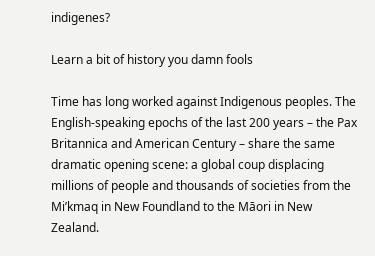indigenes?

Learn a bit of history you damn fools

Time has long worked against Indigenous peoples. The English-speaking epochs of the last 200 years – the Pax Britannica and American Century – share the same dramatic opening scene: a global coup displacing millions of people and thousands of societies from the Mi’kmaq in New Foundland to the Māori in New Zealand.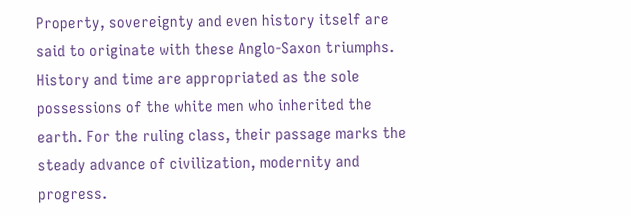Property, sovereignty and even history itself are said to originate with these Anglo-Saxon triumphs. History and time are appropriated as the sole possessions of the white men who inherited the earth. For the ruling class, their passage marks the steady advance of civilization, modernity and progress.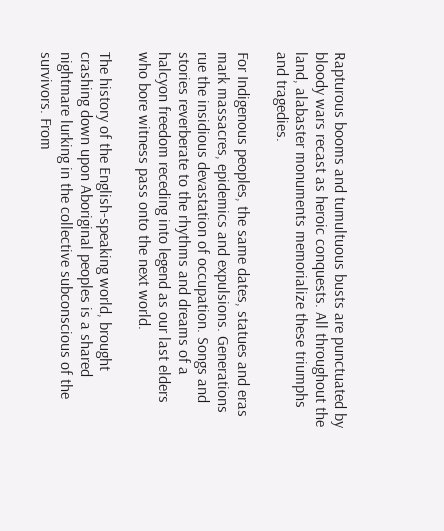Rapturous booms and tumultuous busts are punctuated by bloody wars recast as heroic conquests. All throughout the land, alabaster monuments memorialize these triumphs and tragedies.

For Indigenous peoples, the same dates, statues and eras mark massacres, epidemics and expulsions. Generations rue the insidious devastation of occupation. Songs and stories reverberate to the rhythms and dreams of a halcyon freedom receding into legend as our last elders who bore witness pass onto the next world.

The history of the English-speaking world, brought crashing down upon Aboriginal peoples is a shared nightmare lurking in the collective subconscious of the survivors. From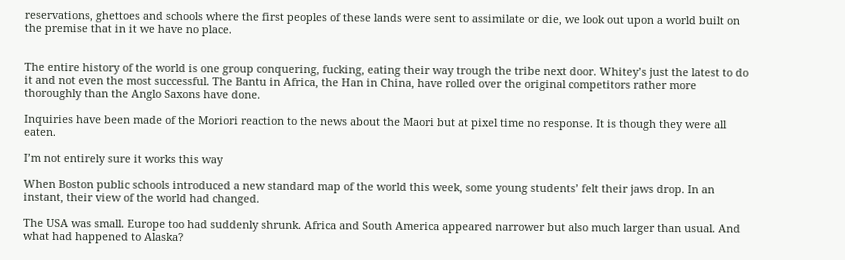reservations, ghettoes and schools where the first peoples of these lands were sent to assimilate or die, we look out upon a world built on the premise that in it we have no place.


The entire history of the world is one group conquering, fucking, eating their way trough the tribe next door. Whitey’s just the latest to do it and not even the most successful. The Bantu in Africa, the Han in China, have rolled over the original competitors rather more thoroughly than the Anglo Saxons have done.

Inquiries have been made of the Moriori reaction to the news about the Maori but at pixel time no response. It is though they were all eaten.

I’m not entirely sure it works this way

When Boston public schools introduced a new standard map of the world this week, some young students’ felt their jaws drop. In an instant, their view of the world had changed.

The USA was small. Europe too had suddenly shrunk. Africa and South America appeared narrower but also much larger than usual. And what had happened to Alaska?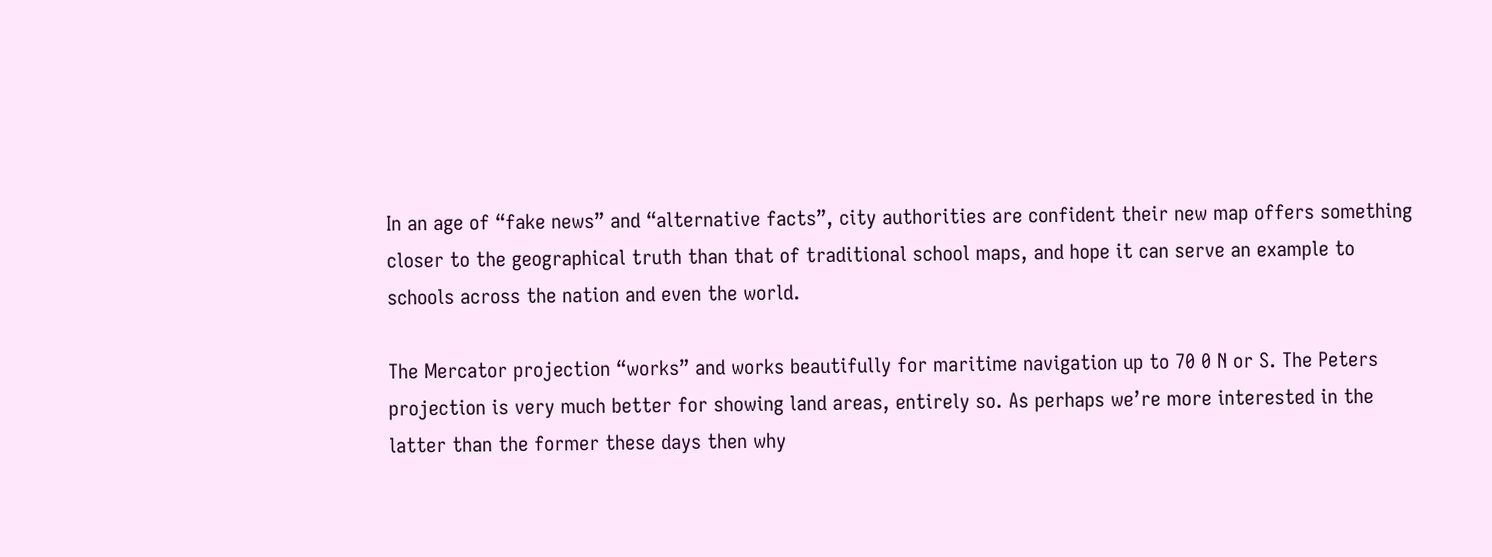In an age of “fake news” and “alternative facts”, city authorities are confident their new map offers something closer to the geographical truth than that of traditional school maps, and hope it can serve an example to schools across the nation and even the world.

The Mercator projection “works” and works beautifully for maritime navigation up to 70 0 N or S. The Peters projection is very much better for showing land areas, entirely so. As perhaps we’re more interested in the latter than the former these days then why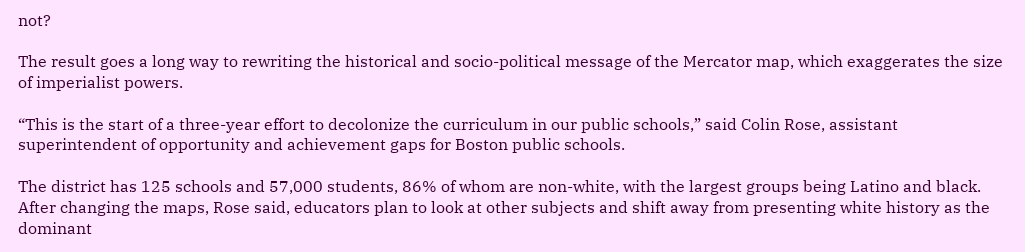not?

The result goes a long way to rewriting the historical and socio-political message of the Mercator map, which exaggerates the size of imperialist powers.

“This is the start of a three-year effort to decolonize the curriculum in our public schools,” said Colin Rose, assistant superintendent of opportunity and achievement gaps for Boston public schools.

The district has 125 schools and 57,000 students, 86% of whom are non-white, with the largest groups being Latino and black. After changing the maps, Rose said, educators plan to look at other subjects and shift away from presenting white history as the dominant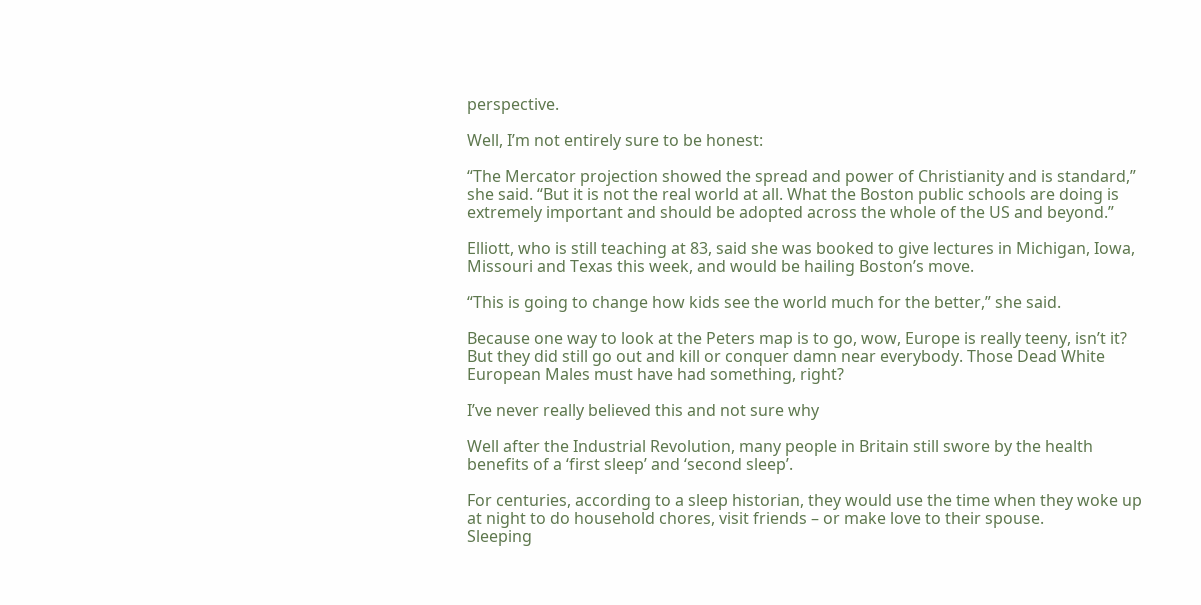perspective.

Well, I’m not entirely sure to be honest:

“The Mercator projection showed the spread and power of Christianity and is standard,” she said. “But it is not the real world at all. What the Boston public schools are doing is extremely important and should be adopted across the whole of the US and beyond.”

Elliott, who is still teaching at 83, said she was booked to give lectures in Michigan, Iowa, Missouri and Texas this week, and would be hailing Boston’s move.

“This is going to change how kids see the world much for the better,” she said.

Because one way to look at the Peters map is to go, wow, Europe is really teeny, isn’t it? But they did still go out and kill or conquer damn near everybody. Those Dead White European Males must have had something, right?

I’ve never really believed this and not sure why

Well after the Industrial Revolution, many people in Britain still swore by the health benefits of a ‘first sleep’ and ‘second sleep’.

For centuries, according to a sleep historian, they would use the time when they woke up at night to do household chores, visit friends – or make love to their spouse.
Sleeping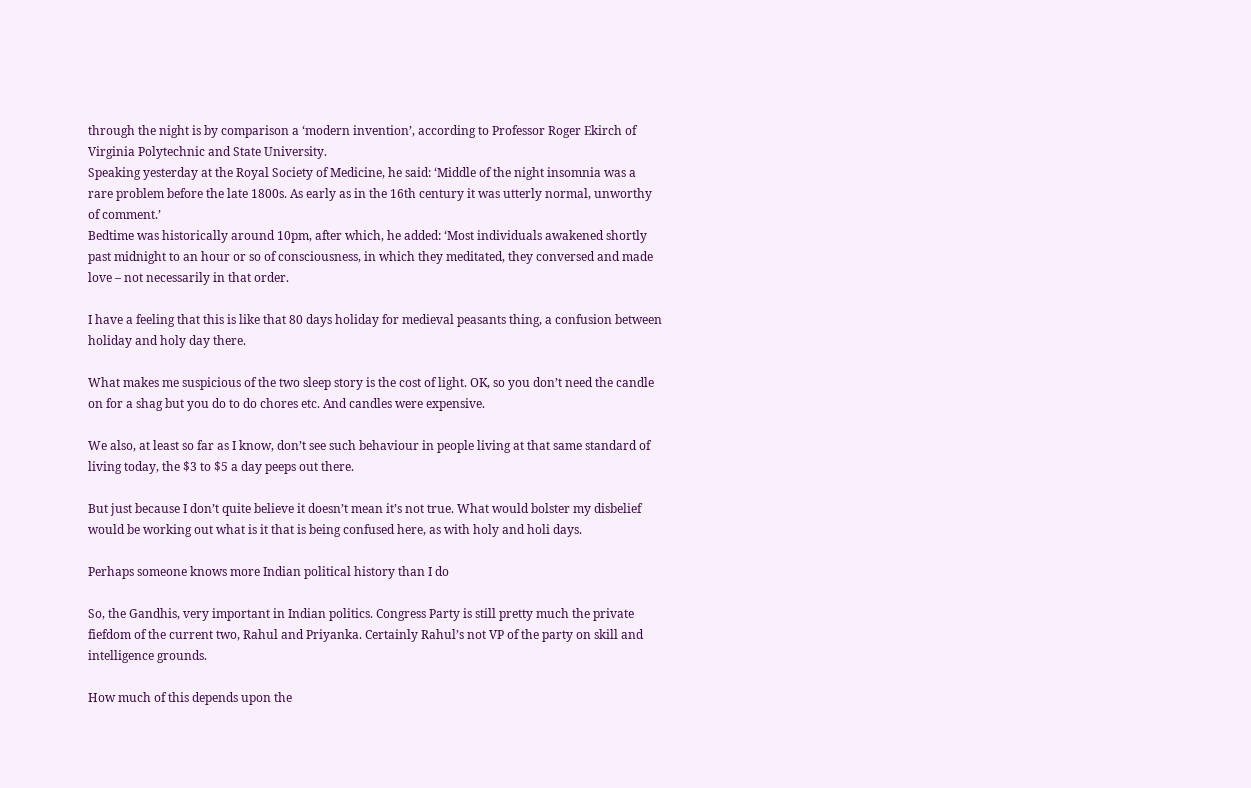through the night is by comparison a ‘modern invention’, according to Professor Roger Ekirch of Virginia Polytechnic and State University.
Speaking yesterday at the Royal Society of Medicine, he said: ‘Middle of the night insomnia was a rare problem before the late 1800s. As early as in the 16th century it was utterly normal, unworthy of comment.’
Bedtime was historically around 10pm, after which, he added: ‘Most individuals awakened shortly past midnight to an hour or so of consciousness, in which they meditated, they conversed and made love – not necessarily in that order.

I have a feeling that this is like that 80 days holiday for medieval peasants thing, a confusion between holiday and holy day there.

What makes me suspicious of the two sleep story is the cost of light. OK, so you don’t need the candle on for a shag but you do to do chores etc. And candles were expensive.

We also, at least so far as I know, don’t see such behaviour in people living at that same standard of living today, the $3 to $5 a day peeps out there.

But just because I don’t quite believe it doesn’t mean it’s not true. What would bolster my disbelief would be working out what is it that is being confused here, as with holy and holi days.

Perhaps someone knows more Indian political history than I do

So, the Gandhis, very important in Indian politics. Congress Party is still pretty much the private fiefdom of the current two, Rahul and Priyanka. Certainly Rahul’s not VP of the party on skill and intelligence grounds.

How much of this depends upon the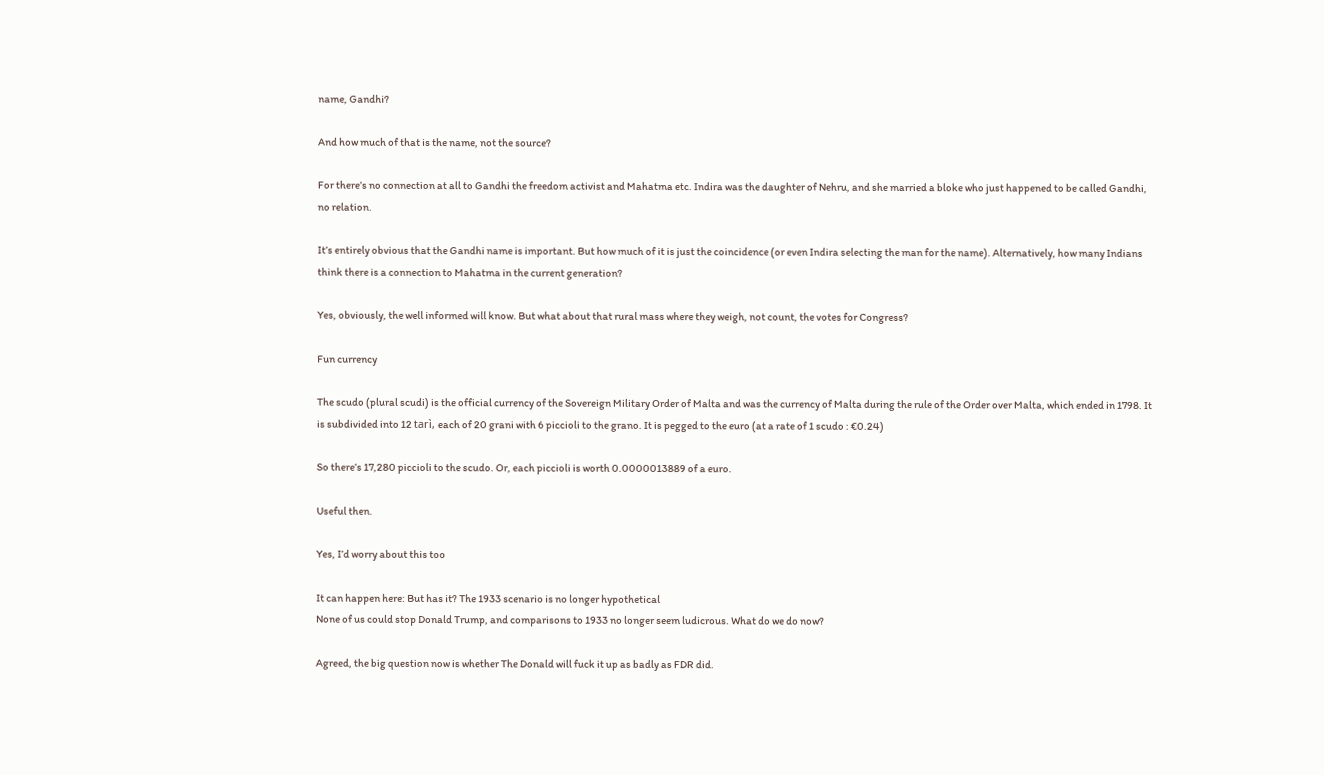name, Gandhi?

And how much of that is the name, not the source?

For there’s no connection at all to Gandhi the freedom activist and Mahatma etc. Indira was the daughter of Nehru, and she married a bloke who just happened to be called Gandhi, no relation.

It’s entirely obvious that the Gandhi name is important. But how much of it is just the coincidence (or even Indira selecting the man for the name). Alternatively, how many Indians think there is a connection to Mahatma in the current generation?

Yes, obviously, the well informed will know. But what about that rural mass where they weigh, not count, the votes for Congress?

Fun currency

The scudo (plural scudi) is the official currency of the Sovereign Military Order of Malta and was the currency of Malta during the rule of the Order over Malta, which ended in 1798. It is subdivided into 12 tarì, each of 20 grani with 6 piccioli to the grano. It is pegged to the euro (at a rate of 1 scudo : €0.24)

So there’s 17,280 piccioli to the scudo. Or, each piccioli is worth 0.0000013889 of a euro.

Useful then.

Yes, I’d worry about this too

It can happen here: But has it? The 1933 scenario is no longer hypothetical
None of us could stop Donald Trump, and comparisons to 1933 no longer seem ludicrous. What do we do now?

Agreed, the big question now is whether The Donald will fuck it up as badly as FDR did.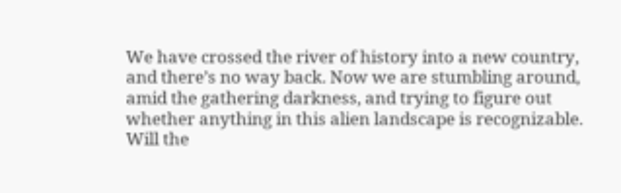We have crossed the river of history into a new country, and there’s no way back. Now we are stumbling around, amid the gathering darkness, and trying to figure out whether anything in this alien landscape is recognizable. Will the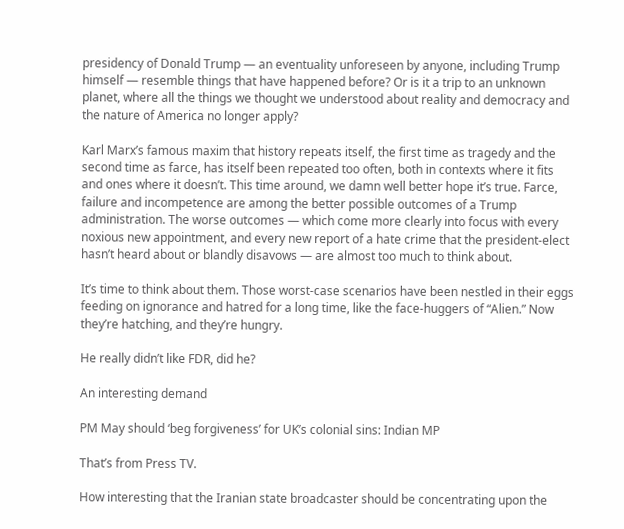presidency of Donald Trump — an eventuality unforeseen by anyone, including Trump himself — resemble things that have happened before? Or is it a trip to an unknown planet, where all the things we thought we understood about reality and democracy and the nature of America no longer apply?

Karl Marx’s famous maxim that history repeats itself, the first time as tragedy and the second time as farce, has itself been repeated too often, both in contexts where it fits and ones where it doesn’t. This time around, we damn well better hope it’s true. Farce, failure and incompetence are among the better possible outcomes of a Trump administration. The worse outcomes — which come more clearly into focus with every noxious new appointment, and every new report of a hate crime that the president-elect hasn’t heard about or blandly disavows — are almost too much to think about.

It’s time to think about them. Those worst-case scenarios have been nestled in their eggs feeding on ignorance and hatred for a long time, like the face-huggers of “Alien.” Now they’re hatching, and they’re hungry.

He really didn’t like FDR, did he?

An interesting demand

PM May should ‘beg forgiveness’ for UK’s colonial sins: Indian MP

That’s from Press TV.

How interesting that the Iranian state broadcaster should be concentrating upon the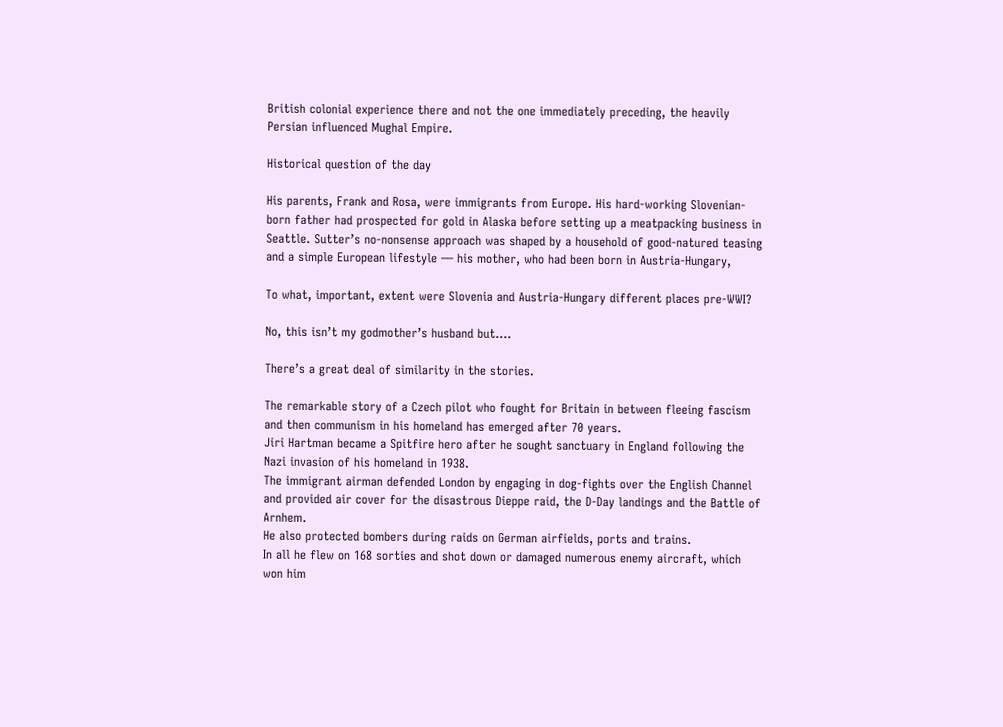British colonial experience there and not the one immediately preceding, the heavily Persian influenced Mughal Empire.

Historical question of the day

His parents, Frank and Rosa, were immigrants from Europe. His hard-working Slovenian-born father had prospected for gold in Alaska before setting up a meatpacking business in Seattle. Sutter’s no-nonsense approach was shaped by a household of good-natured teasing and a simple European lifestyle — his mother, who had been born in Austria-Hungary,

To what, important, extent were Slovenia and Austria-Hungary different places pre-WWI?

No, this isn’t my godmother’s husband but….

There’s a great deal of similarity in the stories.

The remarkable story of a Czech pilot who fought for Britain in between fleeing fascism and then communism in his homeland has emerged after 70 years.
Jiri Hartman became a Spitfire hero after he sought sanctuary in England following the Nazi invasion of his homeland in 1938.
The immigrant airman defended London by engaging in dog-fights over the English Channel and provided air cover for the disastrous Dieppe raid, the D-Day landings and the Battle of Arnhem.
He also protected bombers during raids on German airfields, ports and trains.
In all he flew on 168 sorties and shot down or damaged numerous enemy aircraft, which won him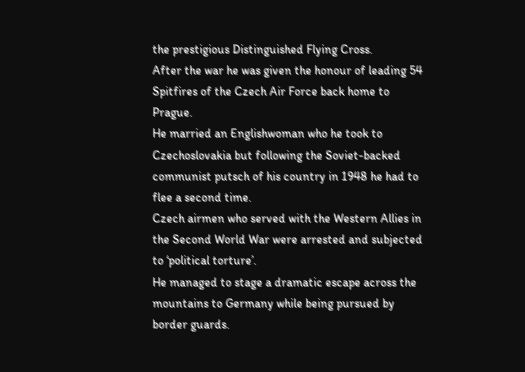the prestigious Distinguished Flying Cross.
After the war he was given the honour of leading 54 Spitfires of the Czech Air Force back home to Prague.
He married an Englishwoman who he took to Czechoslovakia but following the Soviet-backed communist putsch of his country in 1948 he had to flee a second time.
Czech airmen who served with the Western Allies in the Second World War were arrested and subjected to ‘political torture’.
He managed to stage a dramatic escape across the mountains to Germany while being pursued by border guards.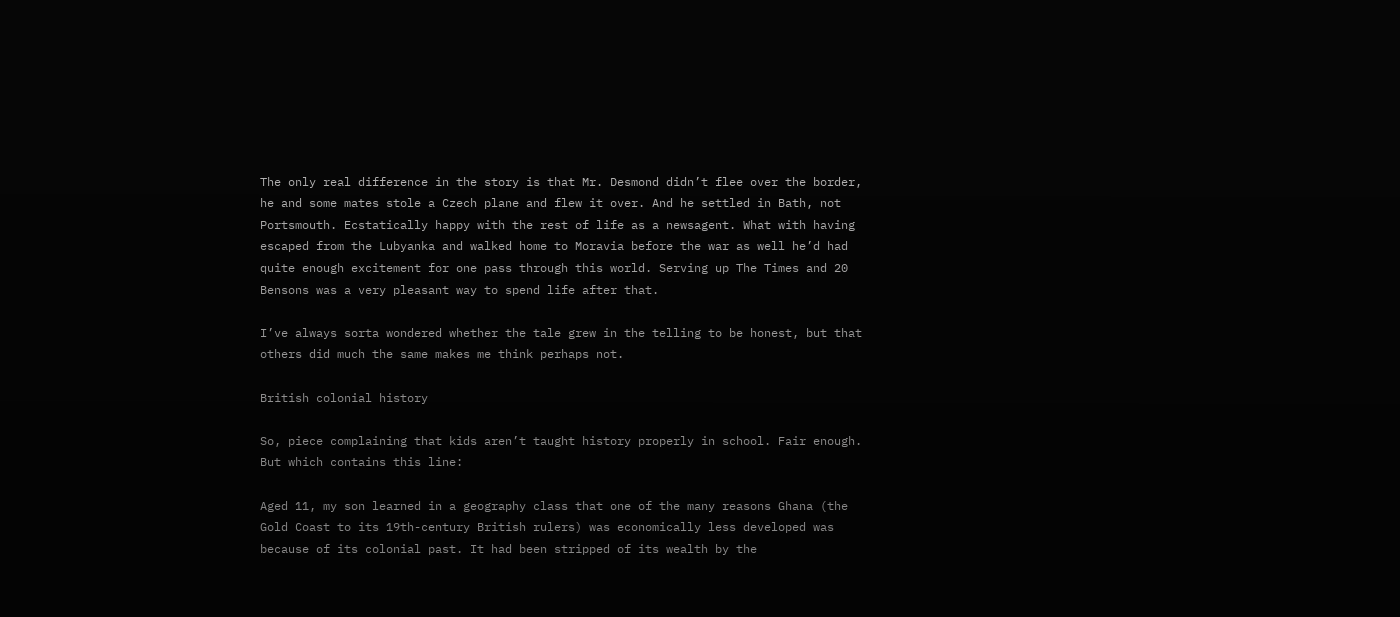The only real difference in the story is that Mr. Desmond didn’t flee over the border, he and some mates stole a Czech plane and flew it over. And he settled in Bath, not Portsmouth. Ecstatically happy with the rest of life as a newsagent. What with having escaped from the Lubyanka and walked home to Moravia before the war as well he’d had quite enough excitement for one pass through this world. Serving up The Times and 20 Bensons was a very pleasant way to spend life after that.

I’ve always sorta wondered whether the tale grew in the telling to be honest, but that others did much the same makes me think perhaps not.

British colonial history

So, piece complaining that kids aren’t taught history properly in school. Fair enough. But which contains this line:

Aged 11, my son learned in a geography class that one of the many reasons Ghana (the Gold Coast to its 19th-century British rulers) was economically less developed was because of its colonial past. It had been stripped of its wealth by the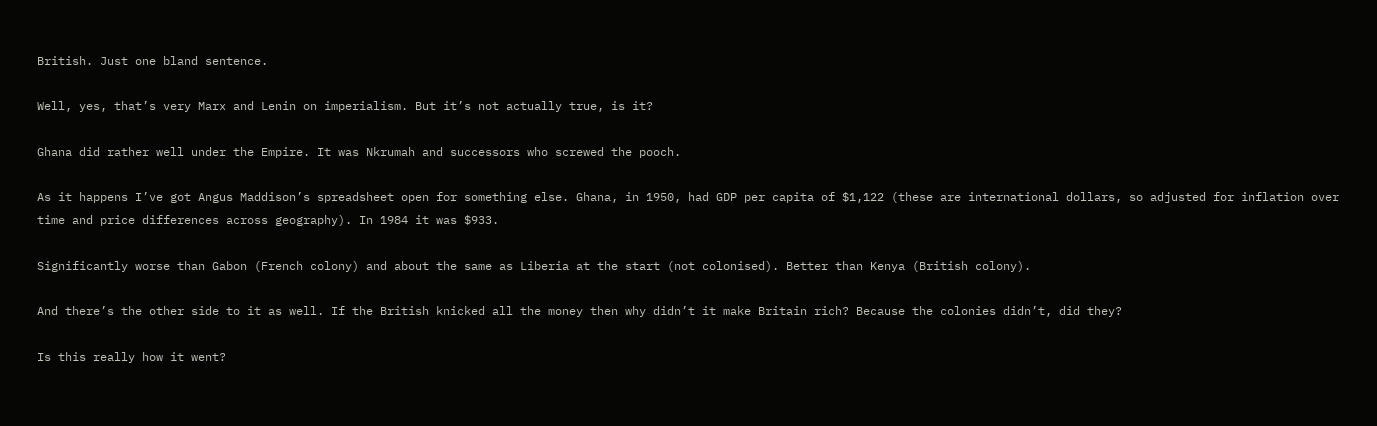British. Just one bland sentence.

Well, yes, that’s very Marx and Lenin on imperialism. But it’s not actually true, is it?

Ghana did rather well under the Empire. It was Nkrumah and successors who screwed the pooch.

As it happens I’ve got Angus Maddison’s spreadsheet open for something else. Ghana, in 1950, had GDP per capita of $1,122 (these are international dollars, so adjusted for inflation over time and price differences across geography). In 1984 it was $933.

Significantly worse than Gabon (French colony) and about the same as Liberia at the start (not colonised). Better than Kenya (British colony).

And there’s the other side to it as well. If the British knicked all the money then why didn’t it make Britain rich? Because the colonies didn’t, did they?

Is this really how it went?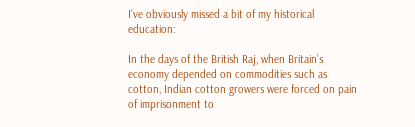I’ve obviously missed a bit of my historical education:

In the days of the British Raj, when Britain’s economy depended on commodities such as cotton, Indian cotton growers were forced on pain of imprisonment to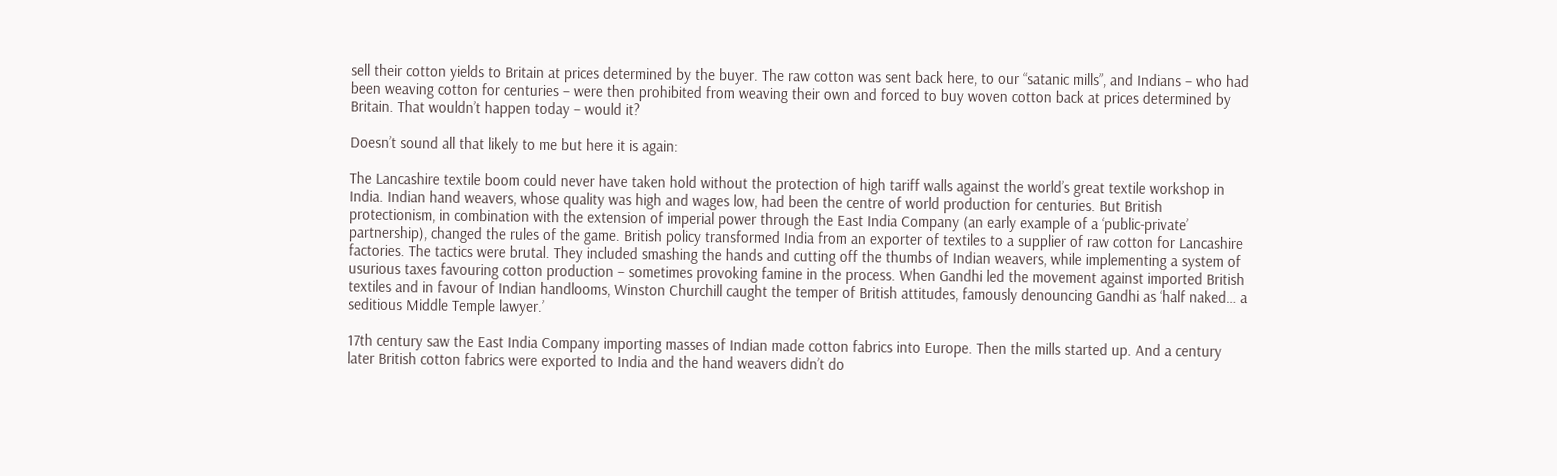sell their cotton yields to Britain at prices determined by the buyer. The raw cotton was sent back here, to our “satanic mills”, and Indians – who had been weaving cotton for centuries – were then prohibited from weaving their own and forced to buy woven cotton back at prices determined by Britain. That wouldn’t happen today – would it?

Doesn’t sound all that likely to me but here it is again:

The Lancashire textile boom could never have taken hold without the protection of high tariff walls against the world’s great textile workshop in India. Indian hand weavers, whose quality was high and wages low, had been the centre of world production for centuries. But British protectionism, in combination with the extension of imperial power through the East India Company (an early example of a ‘public-private’ partnership), changed the rules of the game. British policy transformed India from an exporter of textiles to a supplier of raw cotton for Lancashire factories. The tactics were brutal. They included smashing the hands and cutting off the thumbs of Indian weavers, while implementing a system of usurious taxes favouring cotton production – sometimes provoking famine in the process. When Gandhi led the movement against imported British textiles and in favour of Indian handlooms, Winston Churchill caught the temper of British attitudes, famously denouncing Gandhi as ‘half naked… a seditious Middle Temple lawyer.’

17th century saw the East India Company importing masses of Indian made cotton fabrics into Europe. Then the mills started up. And a century later British cotton fabrics were exported to India and the hand weavers didn’t do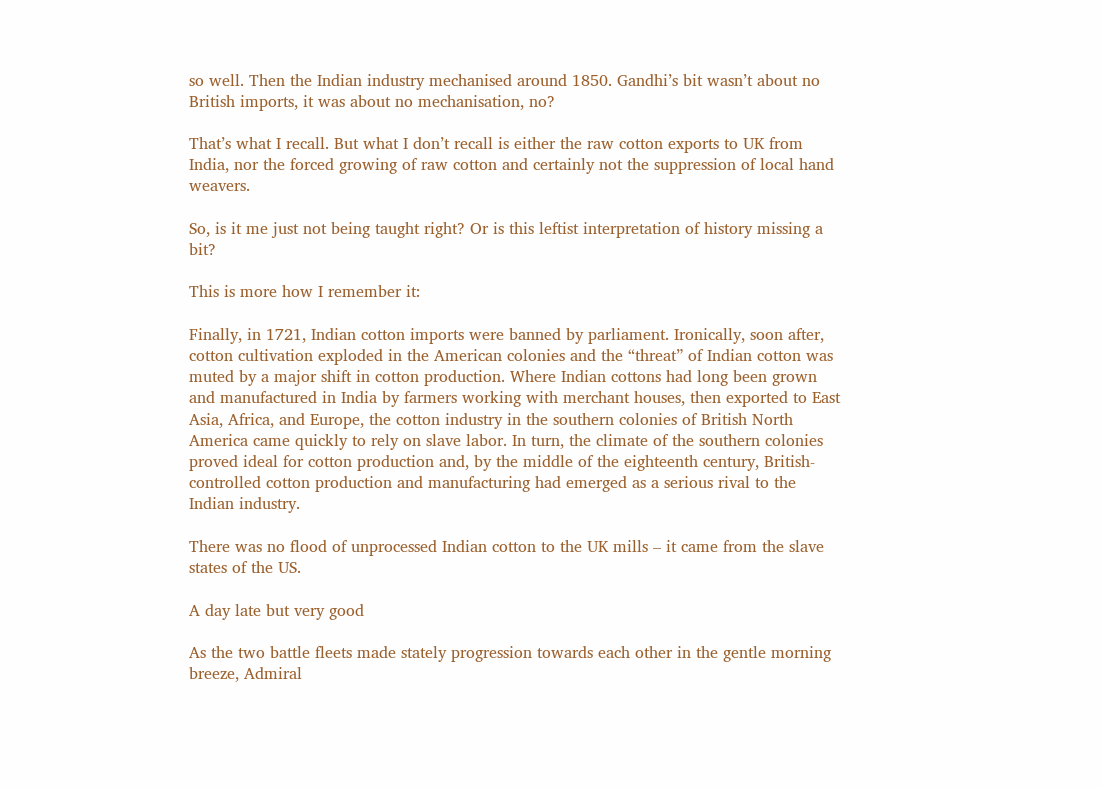so well. Then the Indian industry mechanised around 1850. Gandhi’s bit wasn’t about no British imports, it was about no mechanisation, no?

That’s what I recall. But what I don’t recall is either the raw cotton exports to UK from India, nor the forced growing of raw cotton and certainly not the suppression of local hand weavers.

So, is it me just not being taught right? Or is this leftist interpretation of history missing a bit?

This is more how I remember it:

Finally, in 1721, Indian cotton imports were banned by parliament. Ironically, soon after, cotton cultivation exploded in the American colonies and the “threat” of Indian cotton was muted by a major shift in cotton production. Where Indian cottons had long been grown and manufactured in India by farmers working with merchant houses, then exported to East Asia, Africa, and Europe, the cotton industry in the southern colonies of British North America came quickly to rely on slave labor. In turn, the climate of the southern colonies proved ideal for cotton production and, by the middle of the eighteenth century, British-controlled cotton production and manufacturing had emerged as a serious rival to the Indian industry.

There was no flood of unprocessed Indian cotton to the UK mills – it came from the slave states of the US.

A day late but very good

As the two battle fleets made stately progression towards each other in the gentle morning breeze, Admiral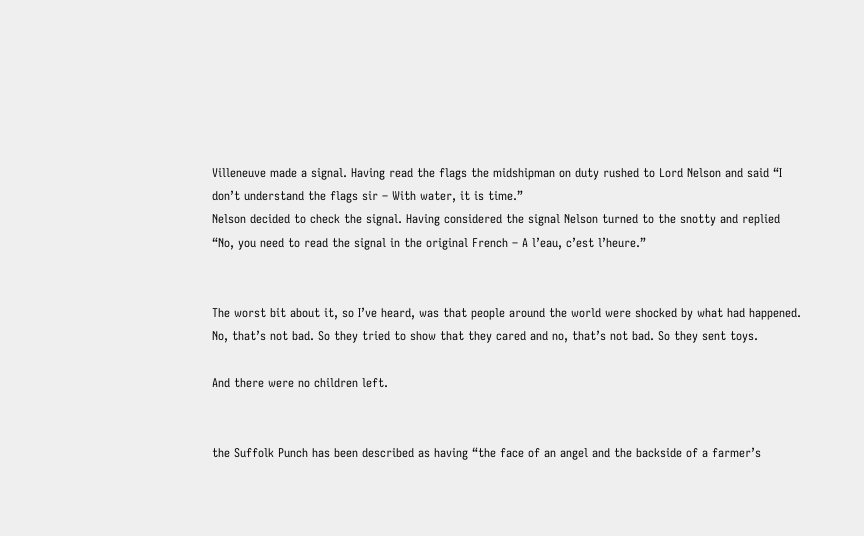Villeneuve made a signal. Having read the flags the midshipman on duty rushed to Lord Nelson and said “I don’t understand the flags sir – With water, it is time.”
Nelson decided to check the signal. Having considered the signal Nelson turned to the snotty and replied “No, you need to read the signal in the original French – A l’eau, c’est l’heure.”


The worst bit about it, so I’ve heard, was that people around the world were shocked by what had happened. No, that’s not bad. So they tried to show that they cared and no, that’s not bad. So they sent toys.

And there were no children left.


the Suffolk Punch has been described as having “the face of an angel and the backside of a farmer’s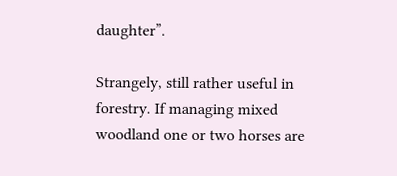daughter”.

Strangely, still rather useful in forestry. If managing mixed woodland one or two horses are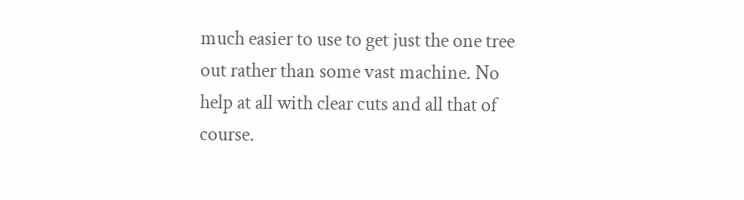much easier to use to get just the one tree out rather than some vast machine. No help at all with clear cuts and all that of course.